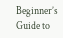Beginner’s Guide to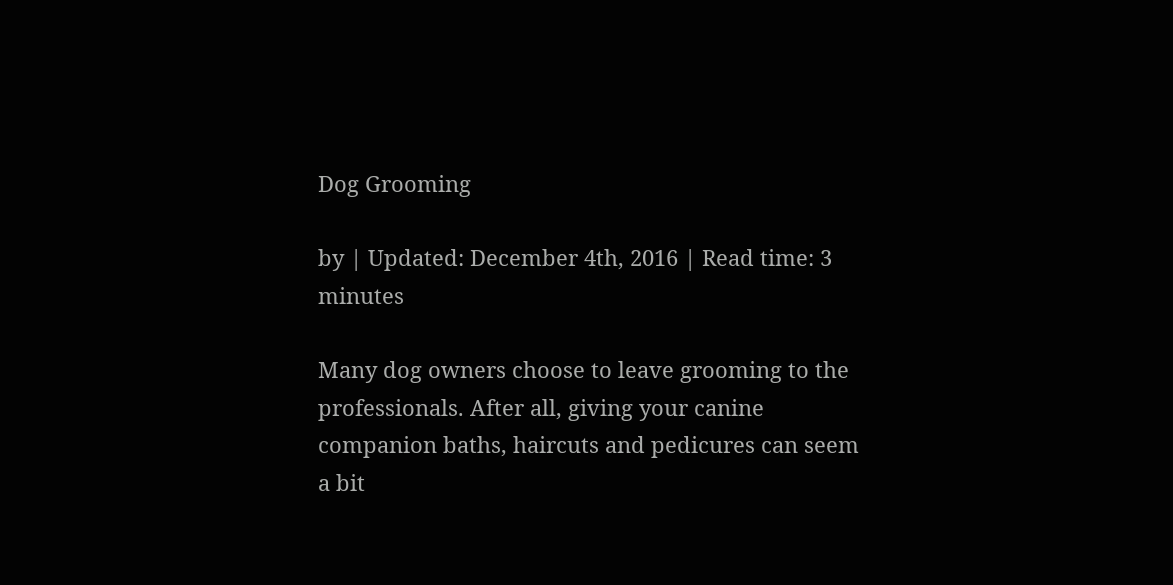Dog Grooming

by | Updated: December 4th, 2016 | Read time: 3 minutes

Many dog owners choose to leave grooming to the professionals. After all, giving your canine companion baths, haircuts and pedicures can seem a bit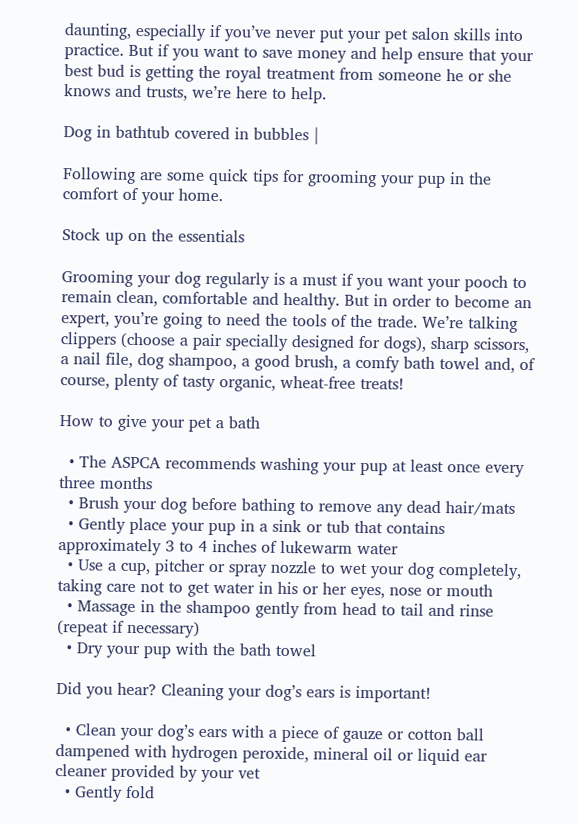daunting, especially if you’ve never put your pet salon skills into practice. But if you want to save money and help ensure that your best bud is getting the royal treatment from someone he or she knows and trusts, we’re here to help.

Dog in bathtub covered in bubbles |

Following are some quick tips for grooming your pup in the comfort of your home.

Stock up on the essentials

Grooming your dog regularly is a must if you want your pooch to remain clean, comfortable and healthy. But in order to become an expert, you’re going to need the tools of the trade. We’re talking clippers (choose a pair specially designed for dogs), sharp scissors, a nail file, dog shampoo, a good brush, a comfy bath towel and, of course, plenty of tasty organic, wheat-free treats!

How to give your pet a bath

  • The ASPCA recommends washing your pup at least once every three months
  • Brush your dog before bathing to remove any dead hair/mats
  • Gently place your pup in a sink or tub that contains approximately 3 to 4 inches of lukewarm water
  • Use a cup, pitcher or spray nozzle to wet your dog completely, taking care not to get water in his or her eyes, nose or mouth
  • Massage in the shampoo gently from head to tail and rinse (repeat if necessary)
  • Dry your pup with the bath towel

Did you hear? Cleaning your dog’s ears is important!

  • Clean your dog’s ears with a piece of gauze or cotton ball dampened with hydrogen peroxide, mineral oil or liquid ear cleaner provided by your vet
  • Gently fold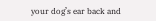your dog’s ear back and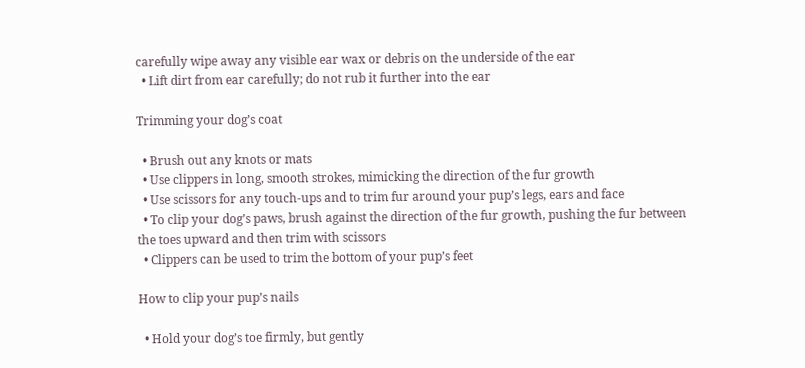carefully wipe away any visible ear wax or debris on the underside of the ear
  • Lift dirt from ear carefully; do not rub it further into the ear

Trimming your dog’s coat

  • Brush out any knots or mats
  • Use clippers in long, smooth strokes, mimicking the direction of the fur growth
  • Use scissors for any touch-ups and to trim fur around your pup’s legs, ears and face
  • To clip your dog’s paws, brush against the direction of the fur growth, pushing the fur between the toes upward and then trim with scissors
  • Clippers can be used to trim the bottom of your pup’s feet

How to clip your pup’s nails

  • Hold your dog’s toe firmly, but gently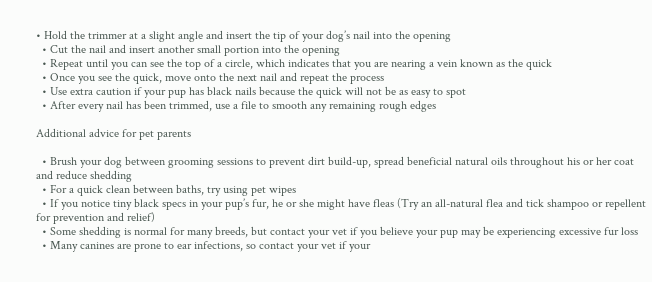• Hold the trimmer at a slight angle and insert the tip of your dog’s nail into the opening
  • Cut the nail and insert another small portion into the opening
  • Repeat until you can see the top of a circle, which indicates that you are nearing a vein known as the quick
  • Once you see the quick, move onto the next nail and repeat the process
  • Use extra caution if your pup has black nails because the quick will not be as easy to spot
  • After every nail has been trimmed, use a file to smooth any remaining rough edges

Additional advice for pet parents

  • Brush your dog between grooming sessions to prevent dirt build-up, spread beneficial natural oils throughout his or her coat and reduce shedding
  • For a quick clean between baths, try using pet wipes
  • If you notice tiny black specs in your pup’s fur, he or she might have fleas (Try an all-natural flea and tick shampoo or repellent for prevention and relief)
  • Some shedding is normal for many breeds, but contact your vet if you believe your pup may be experiencing excessive fur loss
  • Many canines are prone to ear infections, so contact your vet if your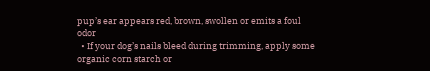pup’s ear appears red, brown, swollen or emits a foul odor
  • If your dog’s nails bleed during trimming, apply some organic corn starch or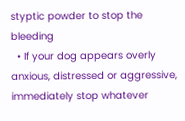styptic powder to stop the bleeding
  • If your dog appears overly anxious, distressed or aggressive, immediately stop whatever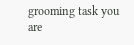grooming task you are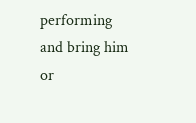performing and bring him or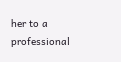her to a professional